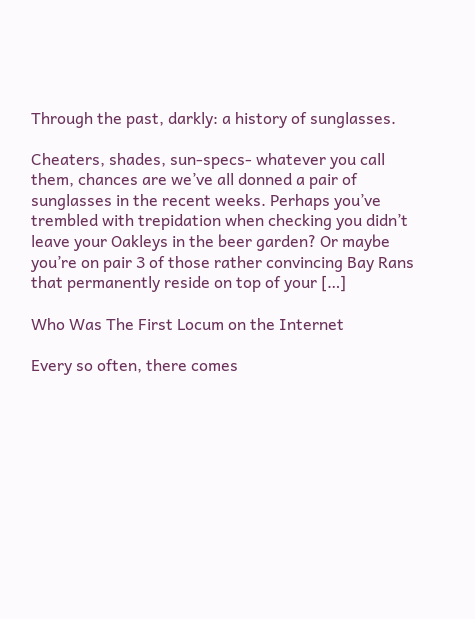Through the past, darkly: a history of sunglasses.

Cheaters, shades, sun-specs- whatever you call them, chances are we’ve all donned a pair of sunglasses in the recent weeks. Perhaps you’ve trembled with trepidation when checking you didn’t leave your Oakleys in the beer garden? Or maybe you’re on pair 3 of those rather convincing Bay Rans that permanently reside on top of your […]

Who Was The First Locum on the Internet

Every so often, there comes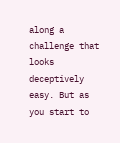along a challenge that looks deceptively easy. But as you start to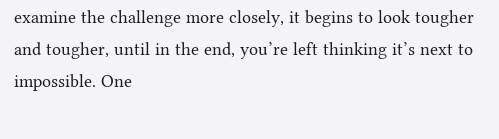examine the challenge more closely, it begins to look tougher and tougher, until in the end, you’re left thinking it’s next to impossible. One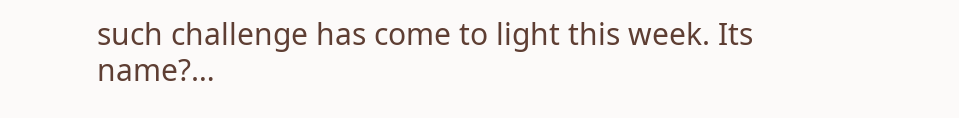such challenge has come to light this week. Its name?…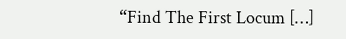“Find The First Locum […]